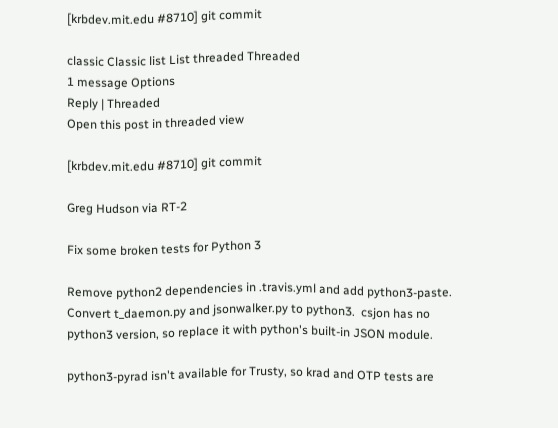[krbdev.mit.edu #8710] git commit

classic Classic list List threaded Threaded
1 message Options
Reply | Threaded
Open this post in threaded view

[krbdev.mit.edu #8710] git commit

Greg Hudson via RT-2

Fix some broken tests for Python 3

Remove python2 dependencies in .travis.yml and add python3-paste.
Convert t_daemon.py and jsonwalker.py to python3.  csjon has no
python3 version, so replace it with python's built-in JSON module.

python3-pyrad isn't available for Trusty, so krad and OTP tests are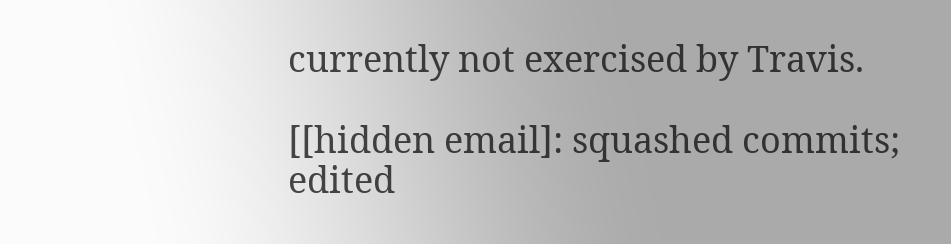currently not exercised by Travis.

[[hidden email]: squashed commits; edited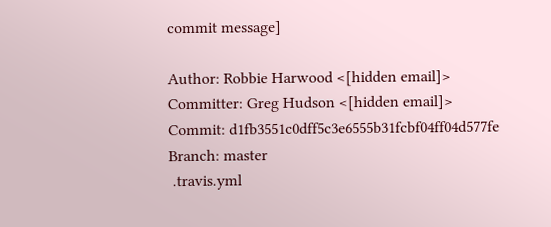commit message]

Author: Robbie Harwood <[hidden email]>
Committer: Greg Hudson <[hidden email]>
Commit: d1fb3551c0dff5c3e6555b31fcbf04ff04d577fe
Branch: master
 .travis.yml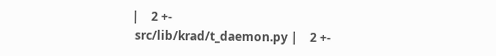|    2 +-
 src/lib/krad/t_daemon.py |    2 +-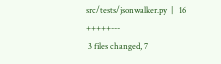src/tests/jsonwalker.py  |   16 +++++---
 3 files changed, 7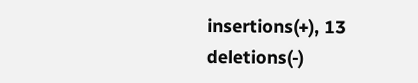insertions(+), 13 deletions(-)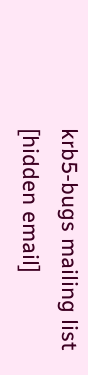krb5-bugs mailing list
[hidden email]